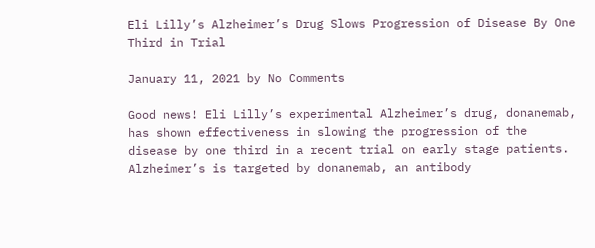Eli Lilly’s Alzheimer’s Drug Slows Progression of Disease By One Third in Trial

January 11, 2021 by No Comments

Good news! Eli Lilly’s experimental Alzheimer’s drug, donanemab, has shown effectiveness in slowing the progression of the disease by one third in a recent trial on early stage patients. Alzheimer’s is targeted by donanemab, an antibody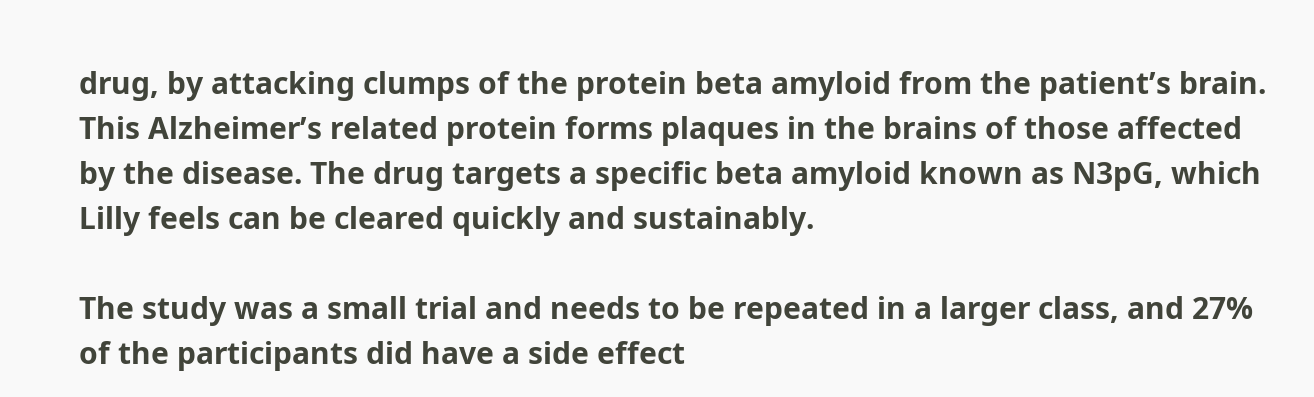drug, by attacking clumps of the protein beta amyloid from the patient’s brain. This Alzheimer’s related protein forms plaques in the brains of those affected by the disease. The drug targets a specific beta amyloid known as N3pG, which Lilly feels can be cleared quickly and sustainably.

The study was a small trial and needs to be repeated in a larger class, and 27% of the participants did have a side effect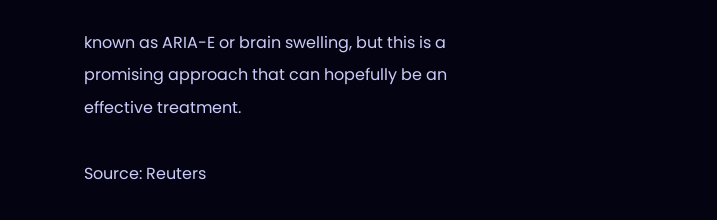known as ARIA-E or brain swelling, but this is a promising approach that can hopefully be an effective treatment.

Source: Reuters